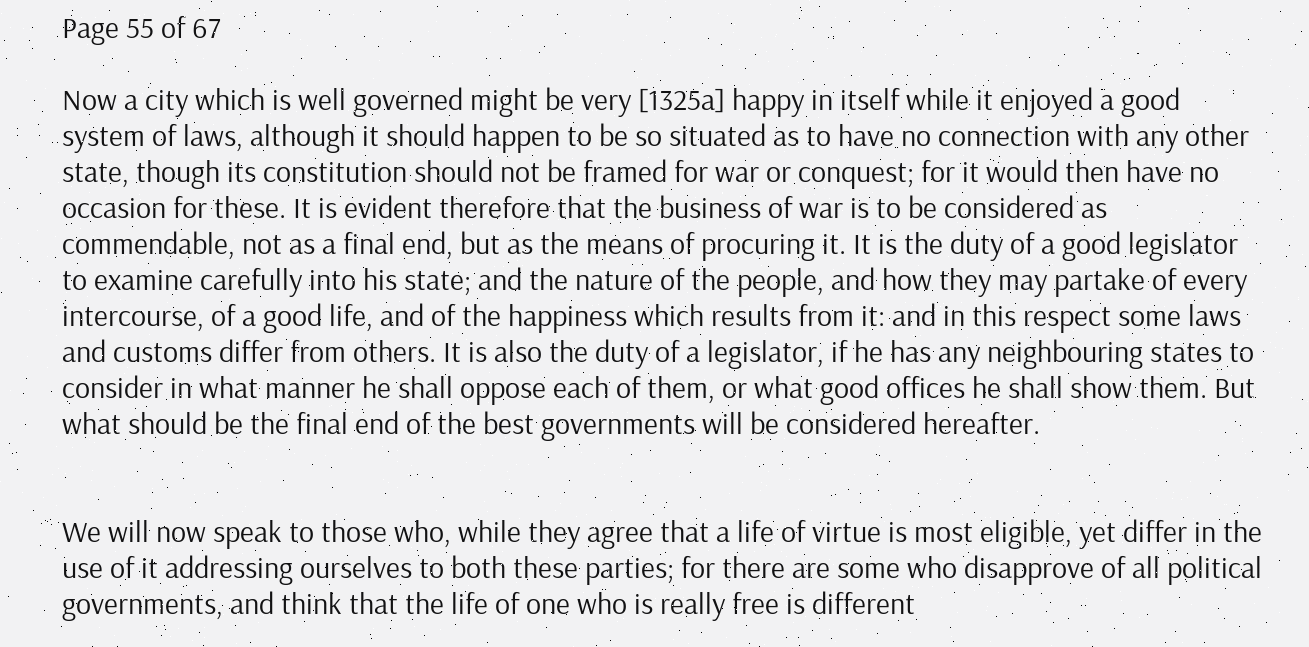Page 55 of 67

Now a city which is well governed might be very [1325a] happy in itself while it enjoyed a good system of laws, although it should happen to be so situated as to have no connection with any other state, though its constitution should not be framed for war or conquest; for it would then have no occasion for these. It is evident therefore that the business of war is to be considered as commendable, not as a final end, but as the means of procuring it. It is the duty of a good legislator to examine carefully into his state; and the nature of the people, and how they may partake of every intercourse, of a good life, and of the happiness which results from it: and in this respect some laws and customs differ from others. It is also the duty of a legislator, if he has any neighbouring states to consider in what manner he shall oppose each of them, or what good offices he shall show them. But what should be the final end of the best governments will be considered hereafter.


We will now speak to those who, while they agree that a life of virtue is most eligible, yet differ in the use of it addressing ourselves to both these parties; for there are some who disapprove of all political governments, and think that the life of one who is really free is different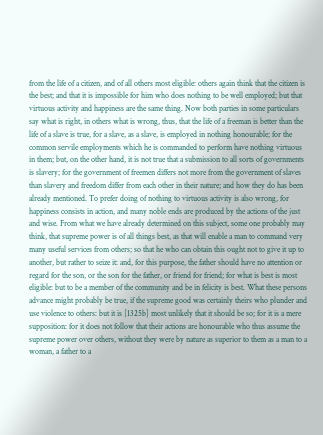from the life of a citizen, and of all others most eligible: others again think that the citizen is the best; and that it is impossible for him who does nothing to be well employed; but that virtuous activity and happiness are the same thing. Now both parties in some particulars say what is right, in others what is wrong, thus, that the life of a freeman is better than the life of a slave is true, for a slave, as a slave, is employed in nothing honourable; for the common servile employments which he is commanded to perform have nothing virtuous in them; but, on the other hand, it is not true that a submission to all sorts of governments is slavery; for the government of freemen differs not more from the government of slaves than slavery and freedom differ from each other in their nature; and how they do has been already mentioned. To prefer doing of nothing to virtuous activity is also wrong, for happiness consists in action, and many noble ends are produced by the actions of the just and wise. From what we have already determined on this subject, some one probably may think, that supreme power is of all things best, as that will enable a man to command very many useful services from others; so that he who can obtain this ought not to give it up to another, but rather to seize it: and, for this purpose, the father should have no attention or regard for the son, or the son for the father, or friend for friend; for what is best is most eligible: but to be a member of the community and be in felicity is best. What these persons advance might probably be true, if the supreme good was certainly theirs who plunder and use violence to others: but it is [1325b] most unlikely that it should be so; for it is a mere supposition: for it does not follow that their actions are honourable who thus assume the supreme power over others, without they were by nature as superior to them as a man to a woman, a father to a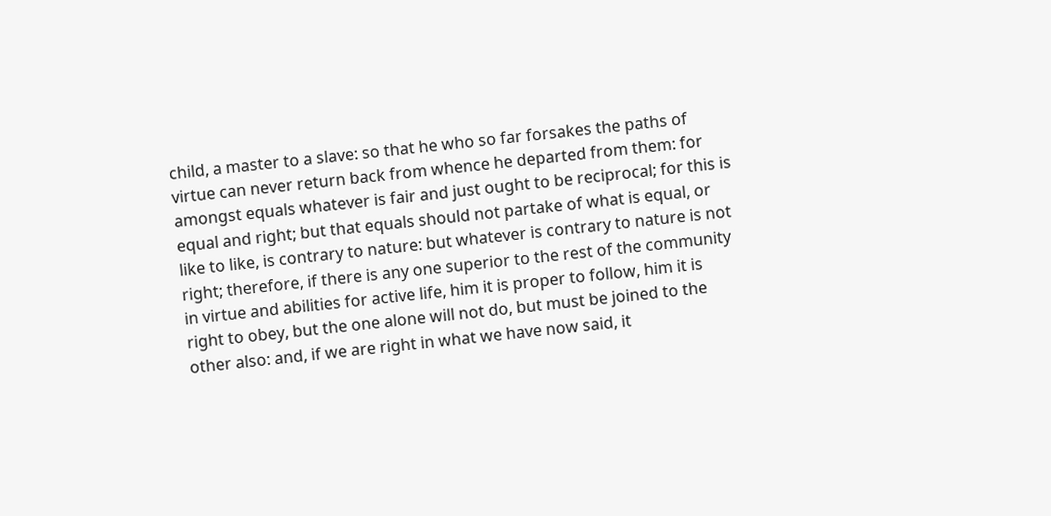child, a master to a slave: so that he who so far forsakes the paths of virtue can never return back from whence he departed from them: for amongst equals whatever is fair and just ought to be reciprocal; for this is equal and right; but that equals should not partake of what is equal, or like to like, is contrary to nature: but whatever is contrary to nature is not right; therefore, if there is any one superior to the rest of the community in virtue and abilities for active life, him it is proper to follow, him it is right to obey, but the one alone will not do, but must be joined to the other also: and, if we are right in what we have now said, it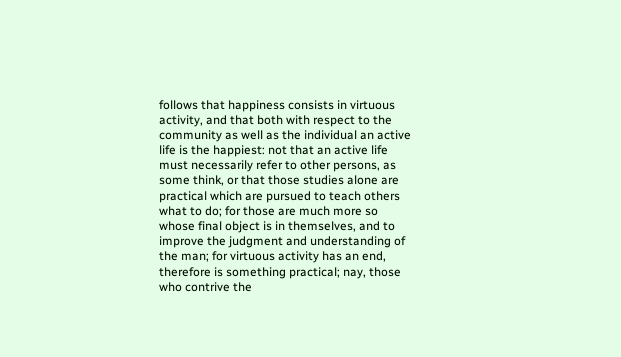follows that happiness consists in virtuous activity, and that both with respect to the community as well as the individual an active life is the happiest: not that an active life must necessarily refer to other persons, as some think, or that those studies alone are practical which are pursued to teach others what to do; for those are much more so whose final object is in themselves, and to improve the judgment and understanding of the man; for virtuous activity has an end, therefore is something practical; nay, those who contrive the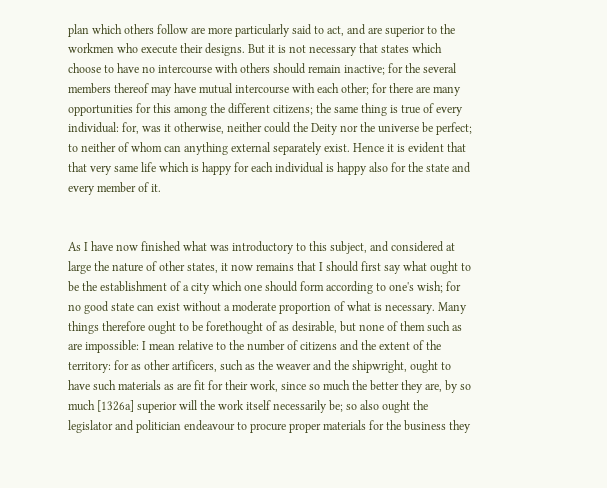plan which others follow are more particularly said to act, and are superior to the workmen who execute their designs. But it is not necessary that states which choose to have no intercourse with others should remain inactive; for the several members thereof may have mutual intercourse with each other; for there are many opportunities for this among the different citizens; the same thing is true of every individual: for, was it otherwise, neither could the Deity nor the universe be perfect; to neither of whom can anything external separately exist. Hence it is evident that that very same life which is happy for each individual is happy also for the state and every member of it.


As I have now finished what was introductory to this subject, and considered at large the nature of other states, it now remains that I should first say what ought to be the establishment of a city which one should form according to one's wish; for no good state can exist without a moderate proportion of what is necessary. Many things therefore ought to be forethought of as desirable, but none of them such as are impossible: I mean relative to the number of citizens and the extent of the territory: for as other artificers, such as the weaver and the shipwright, ought to have such materials as are fit for their work, since so much the better they are, by so much [1326a] superior will the work itself necessarily be; so also ought the legislator and politician endeavour to procure proper materials for the business they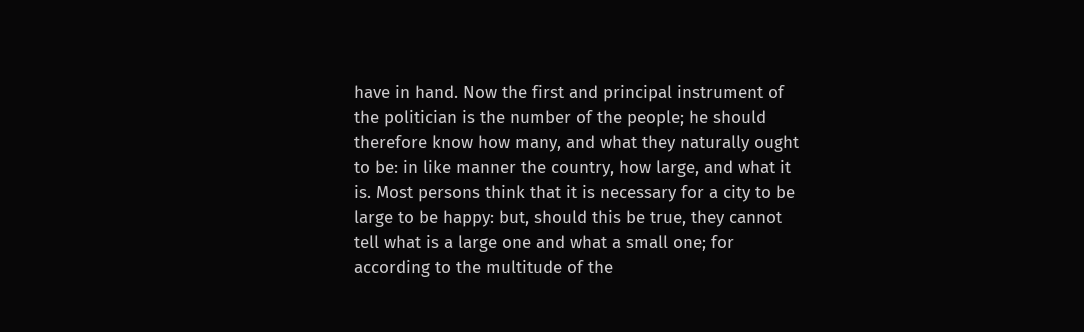have in hand. Now the first and principal instrument of the politician is the number of the people; he should therefore know how many, and what they naturally ought to be: in like manner the country, how large, and what it is. Most persons think that it is necessary for a city to be large to be happy: but, should this be true, they cannot tell what is a large one and what a small one; for according to the multitude of the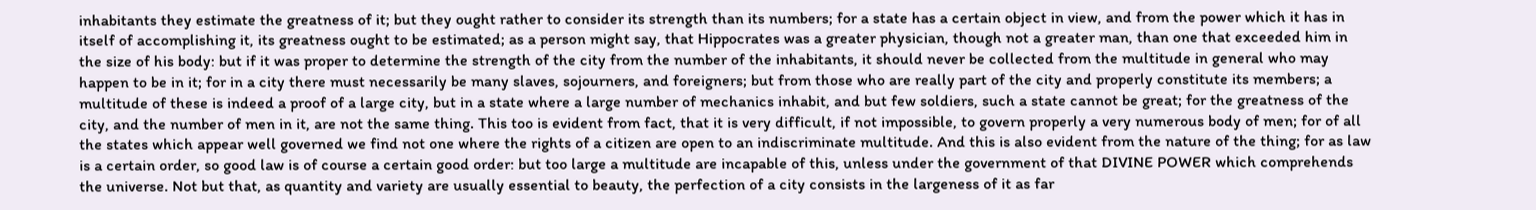inhabitants they estimate the greatness of it; but they ought rather to consider its strength than its numbers; for a state has a certain object in view, and from the power which it has in itself of accomplishing it, its greatness ought to be estimated; as a person might say, that Hippocrates was a greater physician, though not a greater man, than one that exceeded him in the size of his body: but if it was proper to determine the strength of the city from the number of the inhabitants, it should never be collected from the multitude in general who may happen to be in it; for in a city there must necessarily be many slaves, sojourners, and foreigners; but from those who are really part of the city and properly constitute its members; a multitude of these is indeed a proof of a large city, but in a state where a large number of mechanics inhabit, and but few soldiers, such a state cannot be great; for the greatness of the city, and the number of men in it, are not the same thing. This too is evident from fact, that it is very difficult, if not impossible, to govern properly a very numerous body of men; for of all the states which appear well governed we find not one where the rights of a citizen are open to an indiscriminate multitude. And this is also evident from the nature of the thing; for as law is a certain order, so good law is of course a certain good order: but too large a multitude are incapable of this, unless under the government of that DIVINE POWER which comprehends the universe. Not but that, as quantity and variety are usually essential to beauty, the perfection of a city consists in the largeness of it as far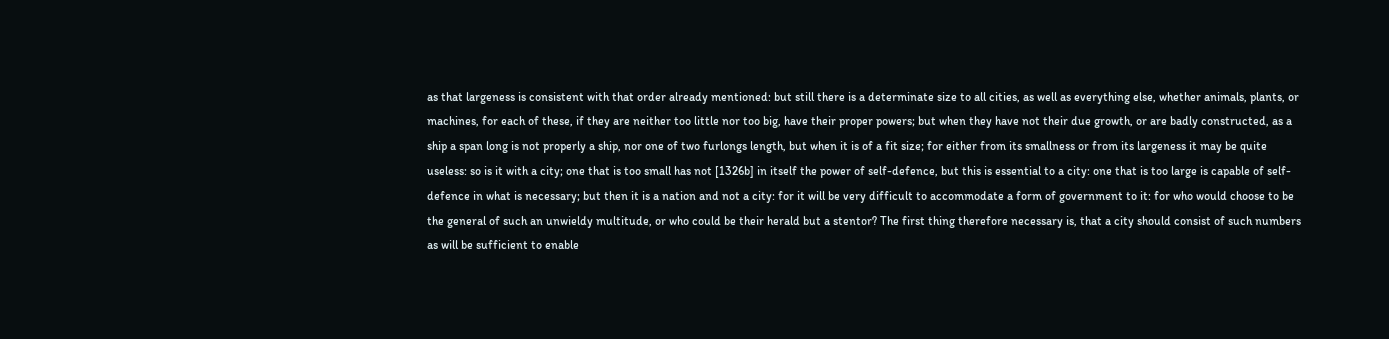as that largeness is consistent with that order already mentioned: but still there is a determinate size to all cities, as well as everything else, whether animals, plants, or machines, for each of these, if they are neither too little nor too big, have their proper powers; but when they have not their due growth, or are badly constructed, as a ship a span long is not properly a ship, nor one of two furlongs length, but when it is of a fit size; for either from its smallness or from its largeness it may be quite useless: so is it with a city; one that is too small has not [1326b] in itself the power of self-defence, but this is essential to a city: one that is too large is capable of self-defence in what is necessary; but then it is a nation and not a city: for it will be very difficult to accommodate a form of government to it: for who would choose to be the general of such an unwieldy multitude, or who could be their herald but a stentor? The first thing therefore necessary is, that a city should consist of such numbers as will be sufficient to enable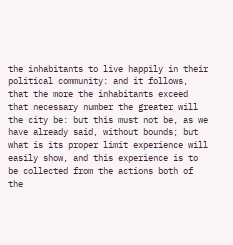the inhabitants to live happily in their political community: and it follows, that the more the inhabitants exceed that necessary number the greater will the city be: but this must not be, as we have already said, without bounds; but what is its proper limit experience will easily show, and this experience is to be collected from the actions both of the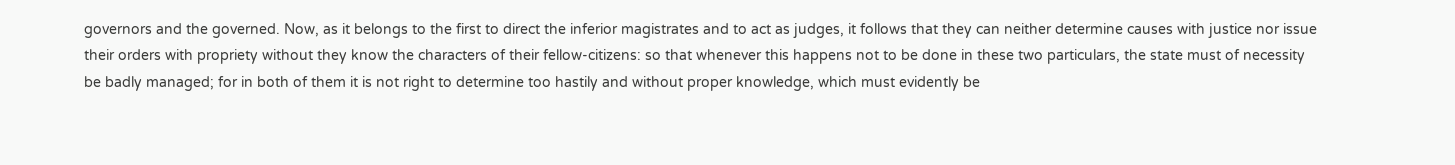governors and the governed. Now, as it belongs to the first to direct the inferior magistrates and to act as judges, it follows that they can neither determine causes with justice nor issue their orders with propriety without they know the characters of their fellow-citizens: so that whenever this happens not to be done in these two particulars, the state must of necessity be badly managed; for in both of them it is not right to determine too hastily and without proper knowledge, which must evidently be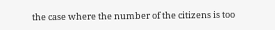the case where the number of the citizens is too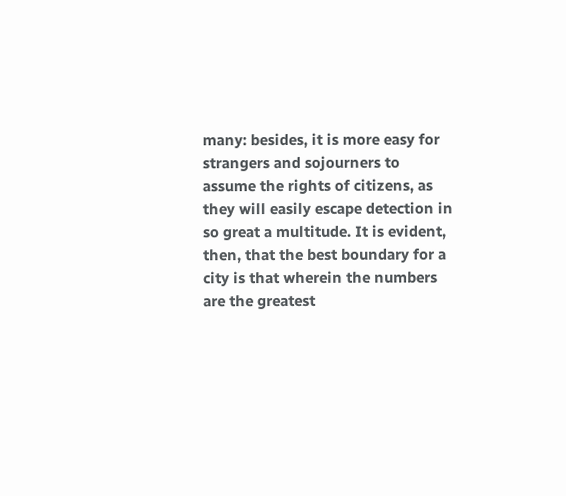many: besides, it is more easy for strangers and sojourners to assume the rights of citizens, as they will easily escape detection in so great a multitude. It is evident, then, that the best boundary for a city is that wherein the numbers are the greatest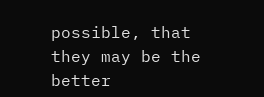possible, that they may be the better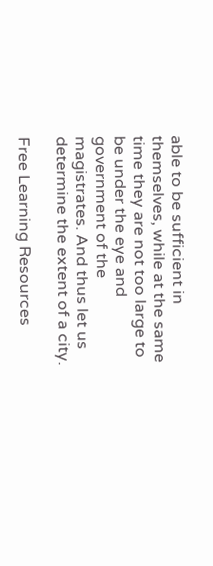able to be sufficient in themselves, while at the same time they are not too large to be under the eye and government of the magistrates. And thus let us determine the extent of a city.

Free Learning Resources